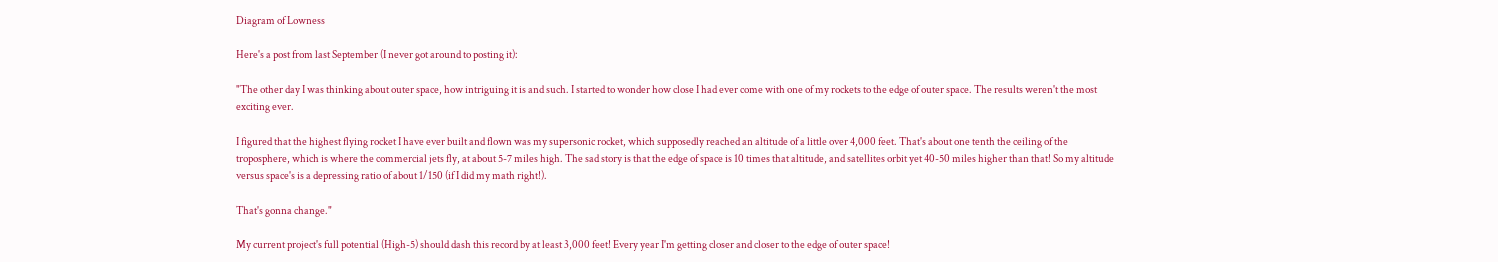Diagram of Lowness

Here's a post from last September (I never got around to posting it):

"The other day I was thinking about outer space, how intriguing it is and such. I started to wonder how close I had ever come with one of my rockets to the edge of outer space. The results weren't the most exciting ever.

I figured that the highest flying rocket I have ever built and flown was my supersonic rocket, which supposedly reached an altitude of a little over 4,000 feet. That's about one tenth the ceiling of the troposphere, which is where the commercial jets fly, at about 5-7 miles high. The sad story is that the edge of space is 10 times that altitude, and satellites orbit yet 40-50 miles higher than that! So my altitude versus space's is a depressing ratio of about 1/150 (if I did my math right!).

That's gonna change."

My current project's full potential (High-5) should dash this record by at least 3,000 feet! Every year I'm getting closer and closer to the edge of outer space!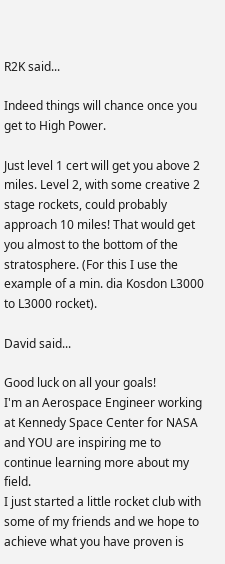R2K said...

Indeed things will chance once you get to High Power.

Just level 1 cert will get you above 2 miles. Level 2, with some creative 2 stage rockets, could probably approach 10 miles! That would get you almost to the bottom of the stratosphere. (For this I use the example of a min. dia Kosdon L3000 to L3000 rocket).

David said...

Good luck on all your goals!
I'm an Aerospace Engineer working at Kennedy Space Center for NASA and YOU are inspiring me to continue learning more about my field.
I just started a little rocket club with some of my friends and we hope to achieve what you have proven is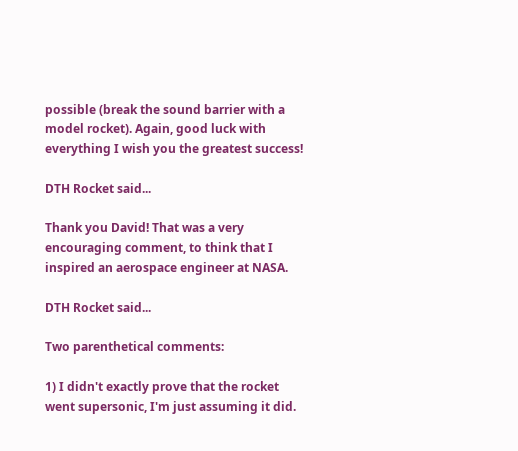possible (break the sound barrier with a model rocket). Again, good luck with everything I wish you the greatest success!

DTH Rocket said...

Thank you David! That was a very encouraging comment, to think that I inspired an aerospace engineer at NASA.

DTH Rocket said...

Two parenthetical comments:

1) I didn't exactly prove that the rocket went supersonic, I'm just assuming it did.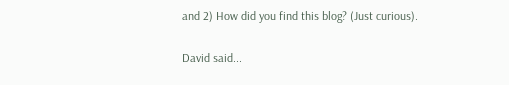and 2) How did you find this blog? (Just curious).

David said...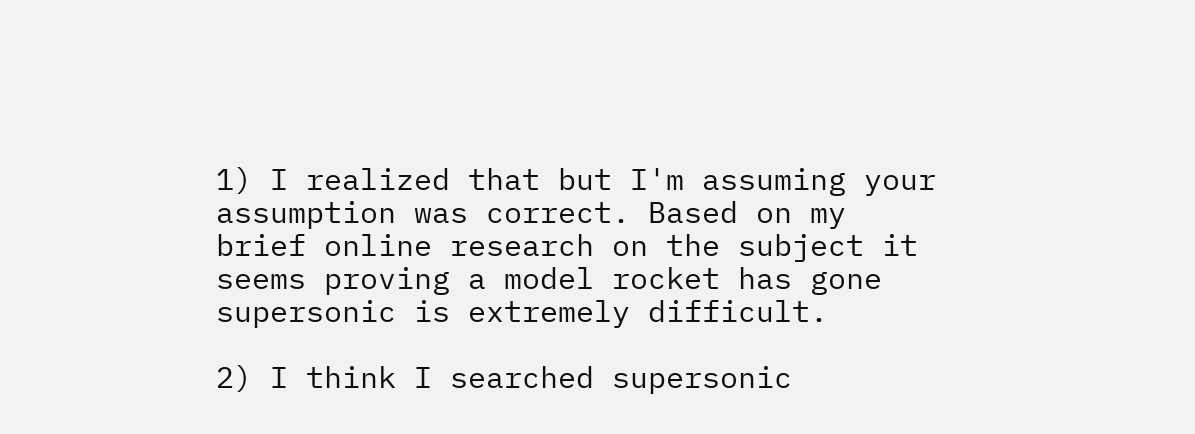1) I realized that but I'm assuming your assumption was correct. Based on my brief online research on the subject it seems proving a model rocket has gone supersonic is extremely difficult.

2) I think I searched supersonic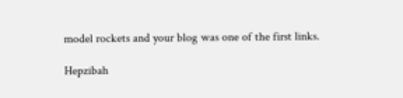model rockets and your blog was one of the first links.

Hepzibah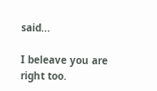said...

I beleave you are right too.